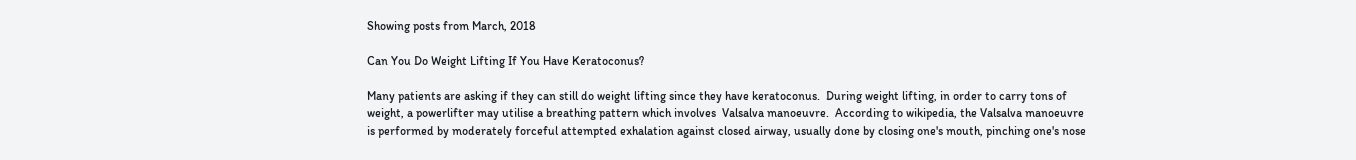Showing posts from March, 2018

Can You Do Weight Lifting If You Have Keratoconus?

Many patients are asking if they can still do weight lifting since they have keratoconus.  During weight lifting, in order to carry tons of weight, a powerlifter may utilise a breathing pattern which involves  Valsalva manoeuvre.  According to wikipedia, the Valsalva manoeuvre is performed by moderately forceful attempted exhalation against closed airway, usually done by closing one's mouth, pinching one's nose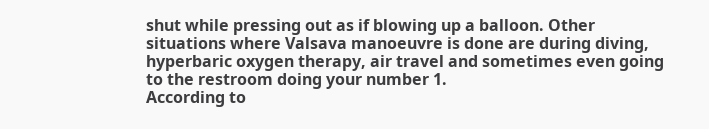shut while pressing out as if blowing up a balloon. Other situations where Valsava manoeuvre is done are during diving, hyperbaric oxygen therapy, air travel and sometimes even going to the restroom doing your number 1.
According to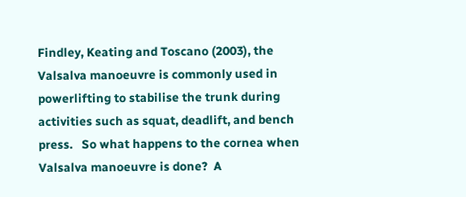Findley, Keating and Toscano (2003), the Valsalva manoeuvre is commonly used in powerlifting to stabilise the trunk during activities such as squat, deadlift, and bench press.   So what happens to the cornea when Valsalva manoeuvre is done?  A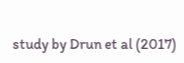study by Drun et al (2017)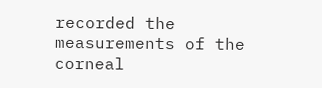recorded the measurements of the corneal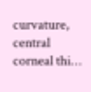curvature, central corneal thi…